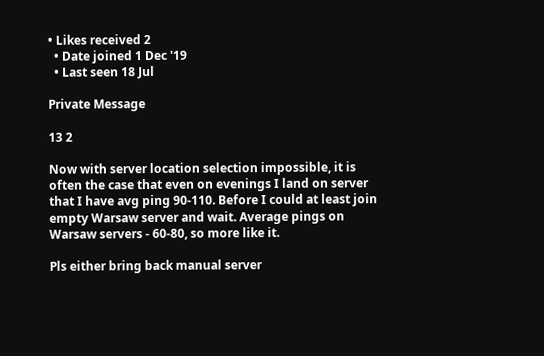• Likes received 2
  • Date joined 1 Dec '19
  • Last seen 18 Jul

Private Message

13 2

Now with server location selection impossible, it is often the case that even on evenings I land on server that I have avg ping 90-110. Before I could at least join empty Warsaw server and wait. Average pings on Warsaw servers - 60-80, so more like it.

Pls either bring back manual server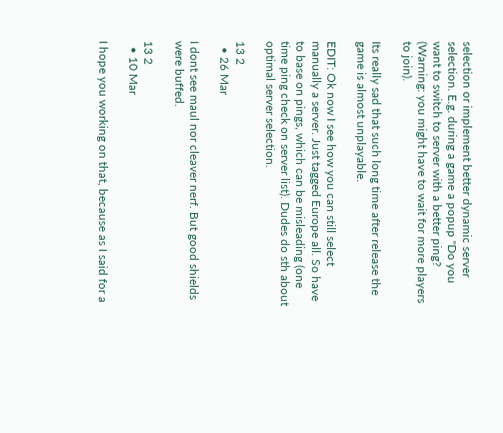selection or implement better dynamic server selection. E.g. during a game a popup "Do you want to switch to server with a better ping? (Warning: you might have to wait for more players to join).

Its really sad that such long time after release the game is almost unplayable.

EDIT: Ok now I see how you can still select manually a server. Just tagged Europe all. So have to base on pings, which can be misleading (one time ping check on server list). Dudes do sth about optimal server selection.

13 2
  • 26 Mar

I dont see maul nor cleaver nerf. But good shields were buffed.

13 2
  • 10 Mar

I hope you working on that, because as I said for a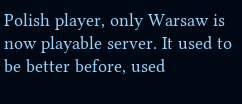Polish player, only Warsaw is now playable server. It used to be better before, used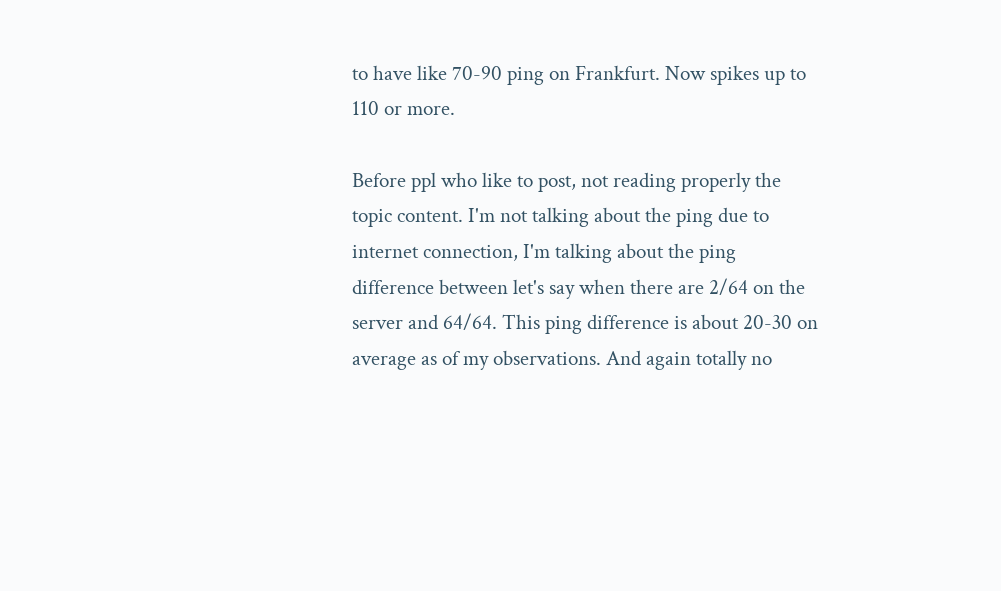to have like 70-90 ping on Frankfurt. Now spikes up to 110 or more.

Before ppl who like to post, not reading properly the topic content. I'm not talking about the ping due to internet connection, I'm talking about the ping difference between let's say when there are 2/64 on the server and 64/64. This ping difference is about 20-30 on average as of my observations. And again totally no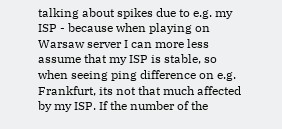talking about spikes due to e.g. my ISP - because when playing on Warsaw server I can more less assume that my ISP is stable, so when seeing ping difference on e.g. Frankfurt, its not that much affected by my ISP. If the number of the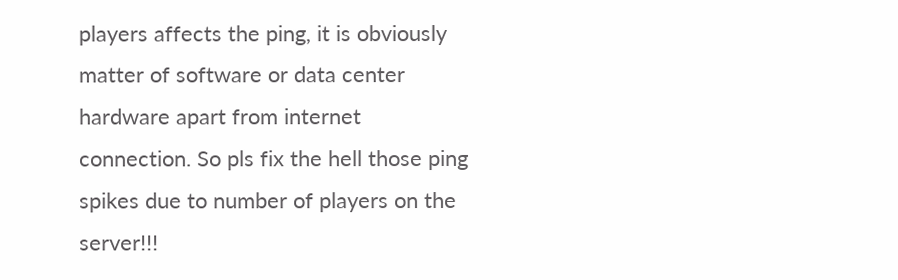players affects the ping, it is obviously matter of software or data center hardware apart from internet connection. So pls fix the hell those ping spikes due to number of players on the server!!!